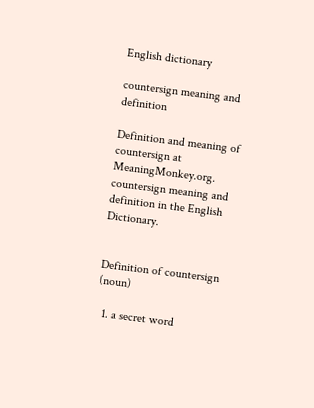English dictionary

countersign meaning and definition

Definition and meaning of countersign at MeaningMonkey.org. countersign meaning and definition in the English Dictionary.


Definition of countersign (noun)

  1. a secret word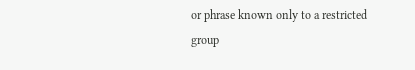or phrase known only to a restricted group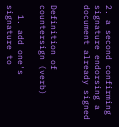2. a second confirming signature endorsing a document already signed


Definition of countersign (verb)

  1. add one's signature to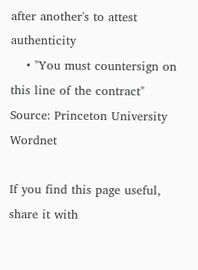after another's to attest authenticity
    • "You must countersign on this line of the contract"
Source: Princeton University Wordnet

If you find this page useful, share it with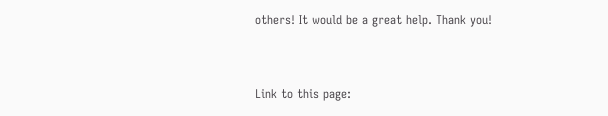others! It would be a great help. Thank you!


Link to this page: